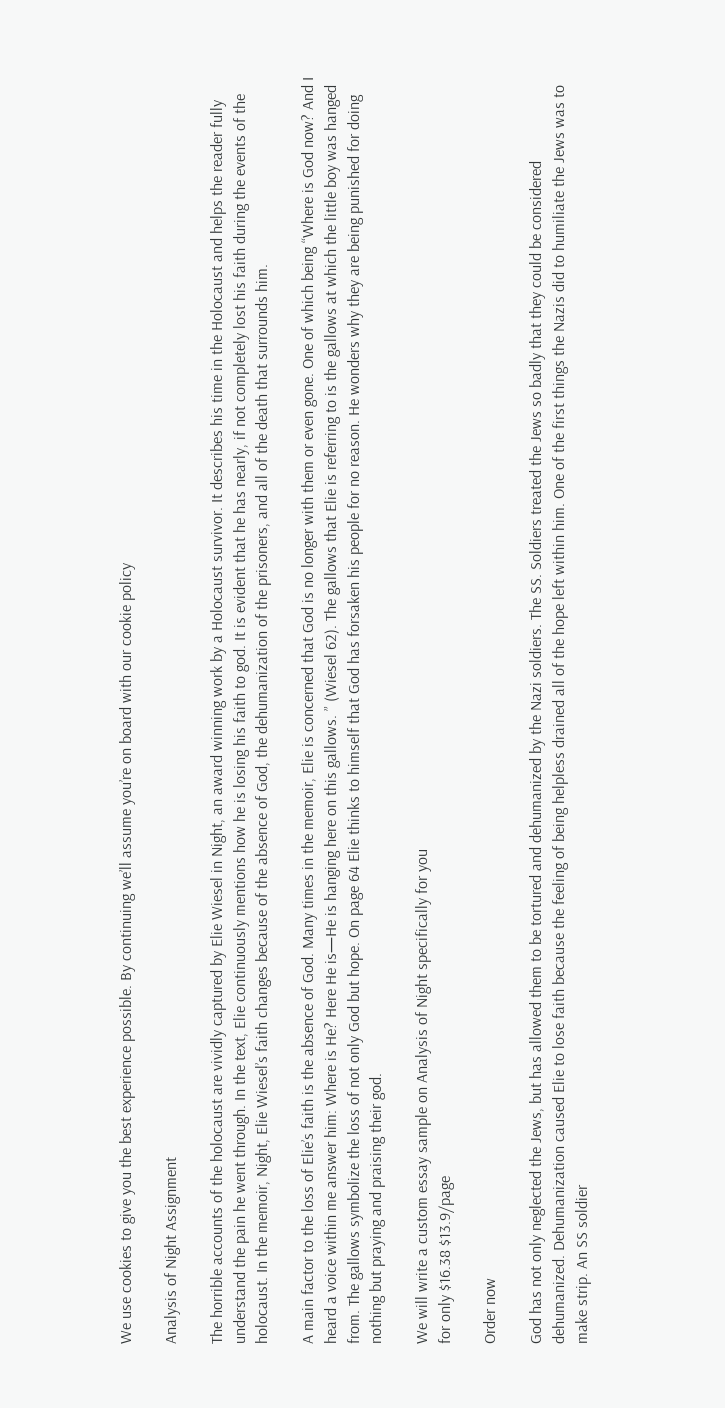We use cookies to give you the best experience possible. By continuing we’ll assume you’re on board with our cookie policy

Analysis of Night Assignment

The horrible accounts of the holocaust are vividly captured by Elie Wiesel in Night, an award winning work by a Holocaust survivor. It describes his time in the Holocaust and helps the reader fully understand the pain he went through. In the text, Elie continuously mentions how he is losing his faith to god. It is evident that he has nearly, if not completely lost his faith during the events of the holocaust. In the memoir, Night, Elie Wiesel’s faith changes because of the absence of God, the dehumanization of the prisoners, and all of the death that surrounds him.

A main factor to the loss of Elie’s faith is the absence of God. Many times in the memoir, Elie is concerned that God is no longer with them or even gone. One of which being “Where is God now? And I heard a voice within me answer him: Where is He? Here He is—He is hanging here on this gallows. ” (Wiesel 62). The gallows that Elie is referring to is the gallows at which the little boy was hanged from. The gallows symbolize the loss of not only God but hope. On page 64 Elie thinks to himself that God has forsaken his people for no reason. He wonders why they are being punished for doing nothing but praying and praising their god.

We will write a custom essay sample on Analysis of Night specifically for you
for only $16.38 $13.9/page

Order now

God has not only neglected the Jews, but has allowed them to be tortured and dehumanized by the Nazi soldiers. The SS. Soldiers treated the Jews so badly that they could be considered dehumanized. Dehumanization caused Elie to lose faith because the feeling of being helpless drained all of the hope left within him. One of the first things the Nazis did to humiliate the Jews was to make strip. An SS soldier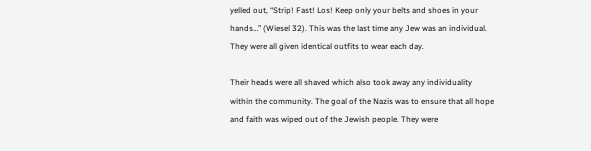yelled out, “Strip! Fast! Los! Keep only your belts and shoes in your hands…” (Wiesel 32). This was the last time any Jew was an individual. They were all given identical outfits to wear each day.

Their heads were all shaved which also took away any individuality within the community. The goal of the Nazis was to ensure that all hope and faith was wiped out of the Jewish people. They were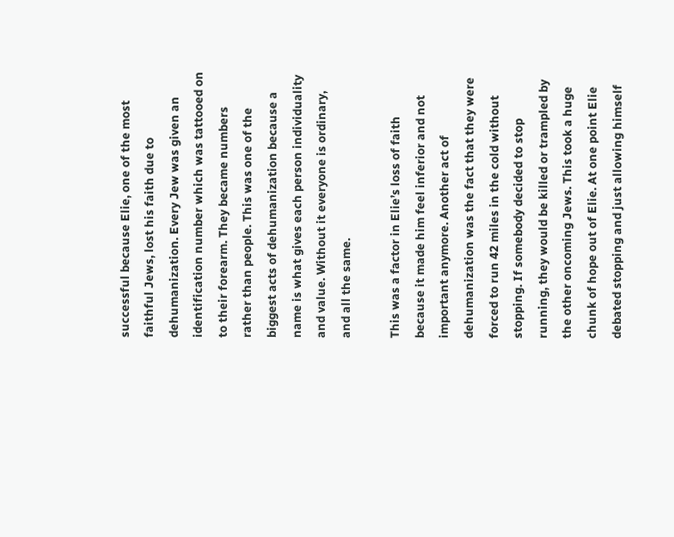successful because Elie, one of the most faithful Jews, lost his faith due to dehumanization. Every Jew was given an identification number which was tattooed on to their forearm. They became numbers rather than people. This was one of the biggest acts of dehumanization because a name is what gives each person individuality and value. Without it everyone is ordinary, and all the same.

This was a factor in Elie’s loss of faith because it made him feel inferior and not important anymore. Another act of dehumanization was the fact that they were forced to run 42 miles in the cold without stopping. If somebody decided to stop running, they would be killed or trampled by the other oncoming Jews. This took a huge chunk of hope out of Elie. At one point Elie debated stopping and just allowing himself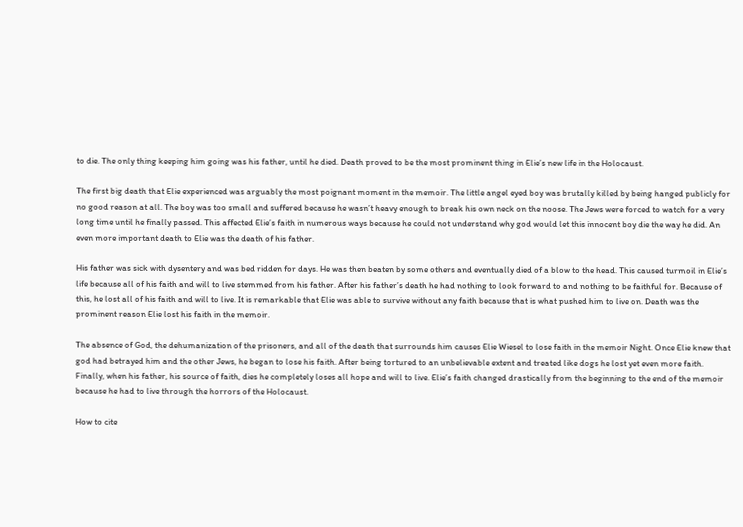to die. The only thing keeping him going was his father, until he died. Death proved to be the most prominent thing in Elie’s new life in the Holocaust.

The first big death that Elie experienced was arguably the most poignant moment in the memoir. The little angel eyed boy was brutally killed by being hanged publicly for no good reason at all. The boy was too small and suffered because he wasn’t heavy enough to break his own neck on the noose. The Jews were forced to watch for a very long time until he finally passed. This affected Elie’s faith in numerous ways because he could not understand why god would let this innocent boy die the way he did. An even more important death to Elie was the death of his father.

His father was sick with dysentery and was bed ridden for days. He was then beaten by some others and eventually died of a blow to the head. This caused turmoil in Elie’s life because all of his faith and will to live stemmed from his father. After his father’s death he had nothing to look forward to and nothing to be faithful for. Because of this, he lost all of his faith and will to live. It is remarkable that Elie was able to survive without any faith because that is what pushed him to live on. Death was the prominent reason Elie lost his faith in the memoir.

The absence of God, the dehumanization of the prisoners, and all of the death that surrounds him causes Elie Wiesel to lose faith in the memoir Night. Once Elie knew that god had betrayed him and the other Jews, he began to lose his faith. After being tortured to an unbelievable extent and treated like dogs he lost yet even more faith. Finally, when his father, his source of faith, dies he completely loses all hope and will to live. Elie’s faith changed drastically from the beginning to the end of the memoir because he had to live through the horrors of the Holocaust.

How to cite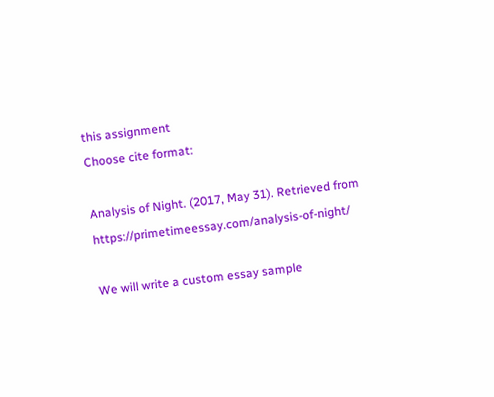this assignment
Choose cite format:

Analysis of Night. (2017, May 31). Retrieved from https://primetimeessay.com/analysis-of-night/

We will write a custom essay sample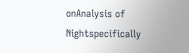onAnalysis of Nightspecifically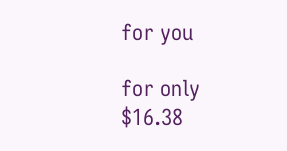for you

for only $16.38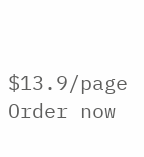$13.9/page
Order now